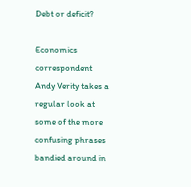Debt or deficit?

Economics correspondent Andy Verity takes a regular look at some of the more confusing phrases bandied around in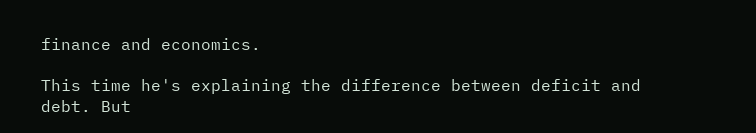finance and economics.

This time he's explaining the difference between deficit and debt. But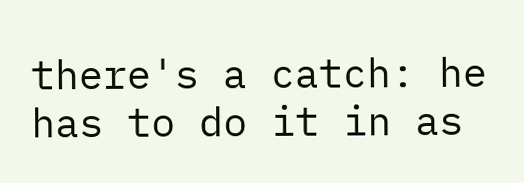there's a catch: he has to do it in as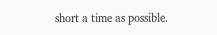short a time as possible.